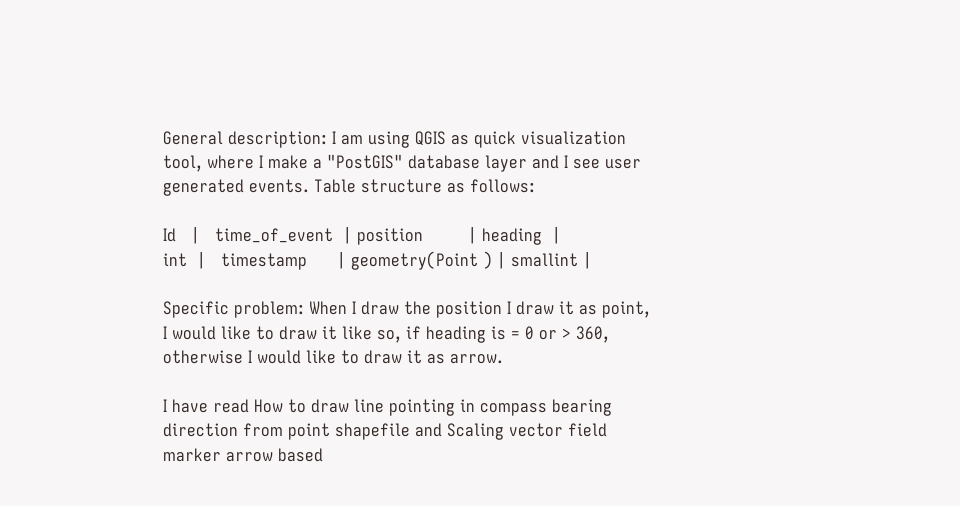General description: I am using QGIS as quick visualization tool, where I make a "PostGIS" database layer and I see user generated events. Table structure as follows:

Id   |   time_of_event  | position         | heading  |
int  |   timestamp      | geometry(Point ) | smallint |

Specific problem: When I draw the position I draw it as point, I would like to draw it like so, if heading is = 0 or > 360, otherwise I would like to draw it as arrow.

I have read How to draw line pointing in compass bearing direction from point shapefile and Scaling vector field marker arrow based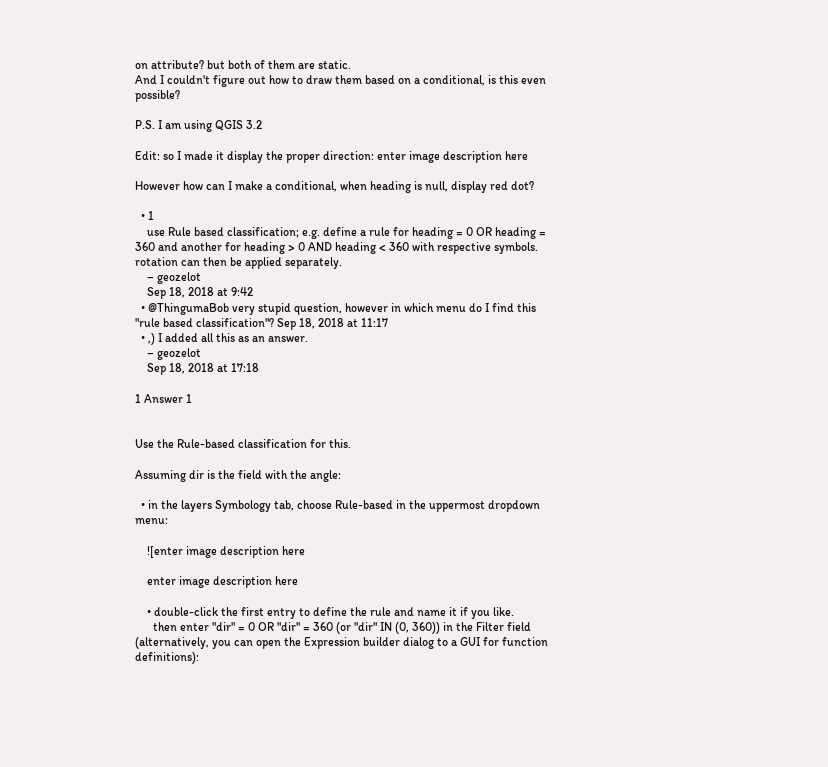on attribute? but both of them are static.
And I couldn't figure out how to draw them based on a conditional, is this even possible?

P.S. I am using QGIS 3.2

Edit: so I made it display the proper direction: enter image description here

However how can I make a conditional, when heading is null, display red dot?

  • 1
    use Rule based classification; e.g. define a rule for heading = 0 OR heading = 360 and another for heading > 0 AND heading < 360 with respective symbols. rotation can then be applied separately.
    – geozelot
    Sep 18, 2018 at 9:42
  • @ThingumaBob very stupid question, however in which menu do I find this "rule based classification"? Sep 18, 2018 at 11:17
  • ,) I added all this as an answer.
    – geozelot
    Sep 18, 2018 at 17:18

1 Answer 1


Use the Rule-based classification for this.

Assuming dir is the field with the angle:

  • in the layers Symbology tab, choose Rule-based in the uppermost dropdown menu:

    ![enter image description here

    enter image description here

    • double-click the first entry to define the rule and name it if you like.
      then enter "dir" = 0 OR "dir" = 360 (or "dir" IN (0, 360)) in the Filter field (alternatively, you can open the Expression builder dialog to a GUI for function definitions):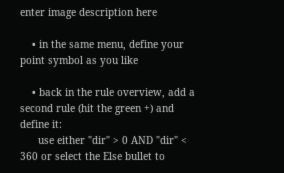enter image description here

    • in the same menu, define your point symbol as you like

    • back in the rule overview, add a second rule (hit the green +) and define it:
      use either "dir" > 0 AND "dir" < 360 or select the Else bullet to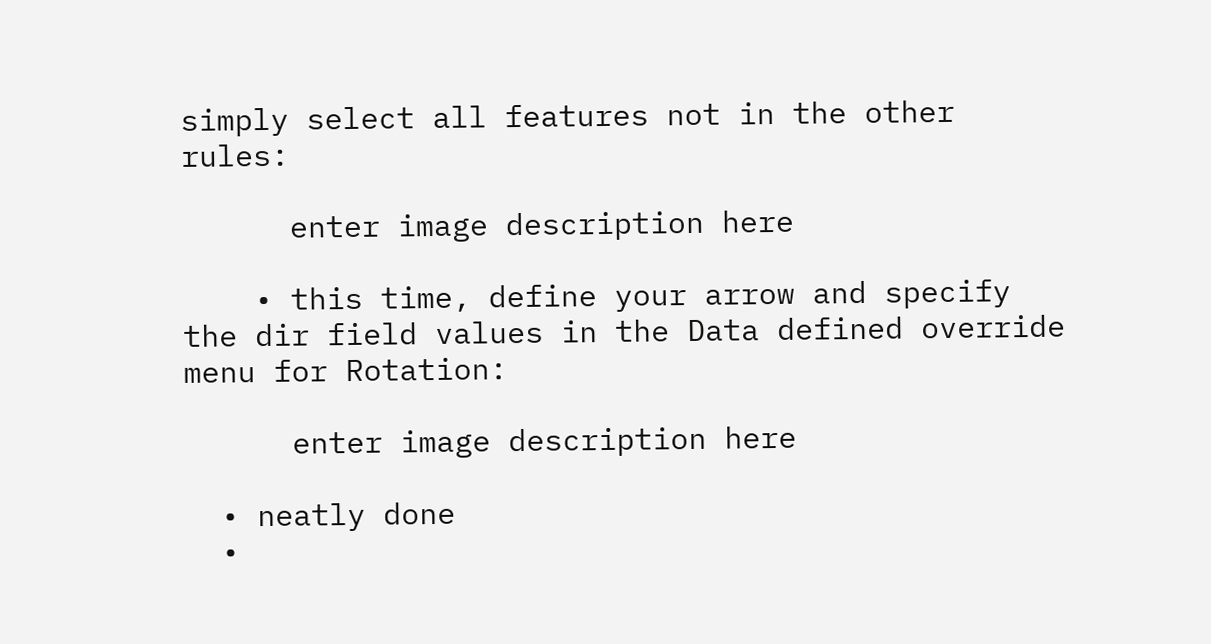simply select all features not in the other rules:

      enter image description here

    • this time, define your arrow and specify the dir field values in the Data defined override menu for Rotation:

      enter image description here

  • neatly done
  •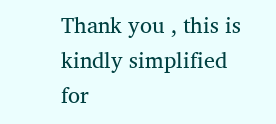Thank you , this is kindly simplified for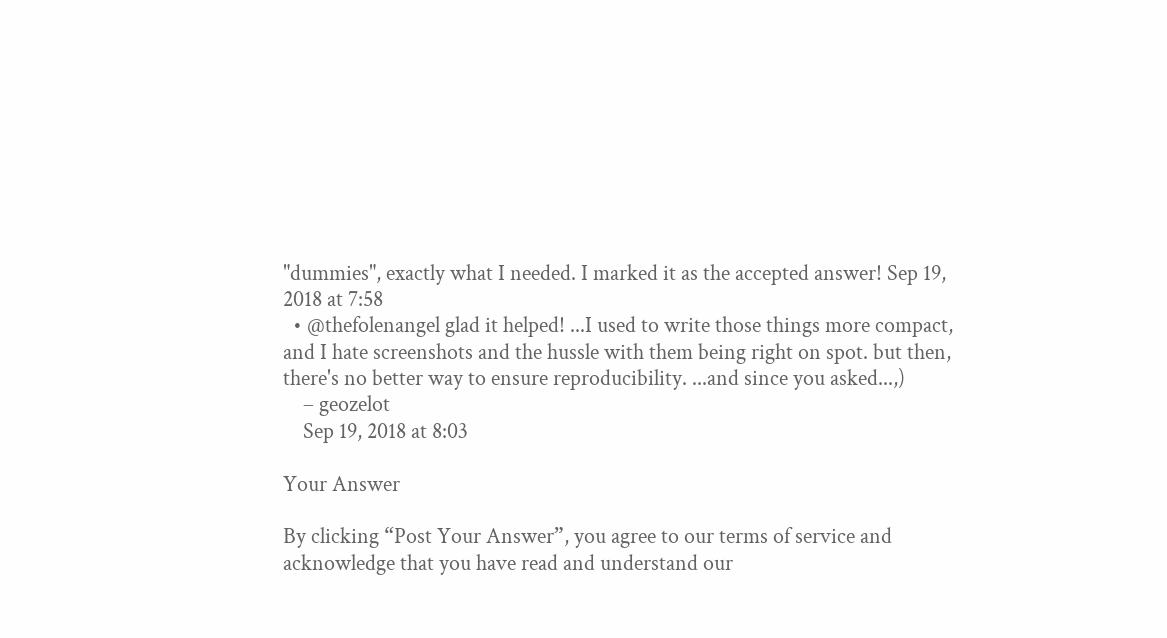"dummies", exactly what I needed. I marked it as the accepted answer! Sep 19, 2018 at 7:58
  • @thefolenangel glad it helped! ...I used to write those things more compact, and I hate screenshots and the hussle with them being right on spot. but then, there's no better way to ensure reproducibility. ...and since you asked...,)
    – geozelot
    Sep 19, 2018 at 8:03

Your Answer

By clicking “Post Your Answer”, you agree to our terms of service and acknowledge that you have read and understand our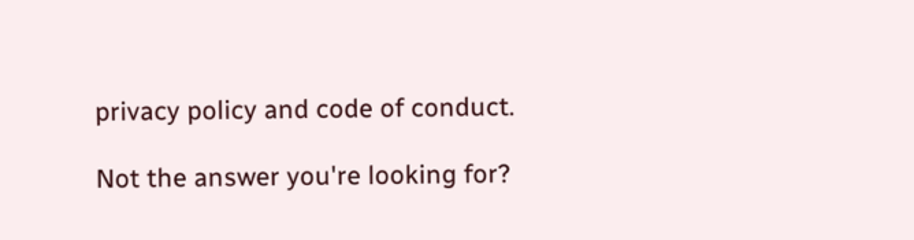privacy policy and code of conduct.

Not the answer you're looking for?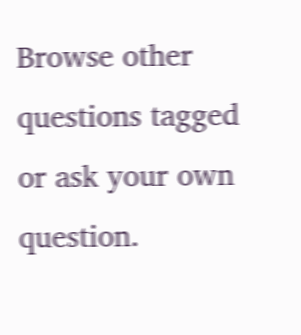Browse other questions tagged or ask your own question.